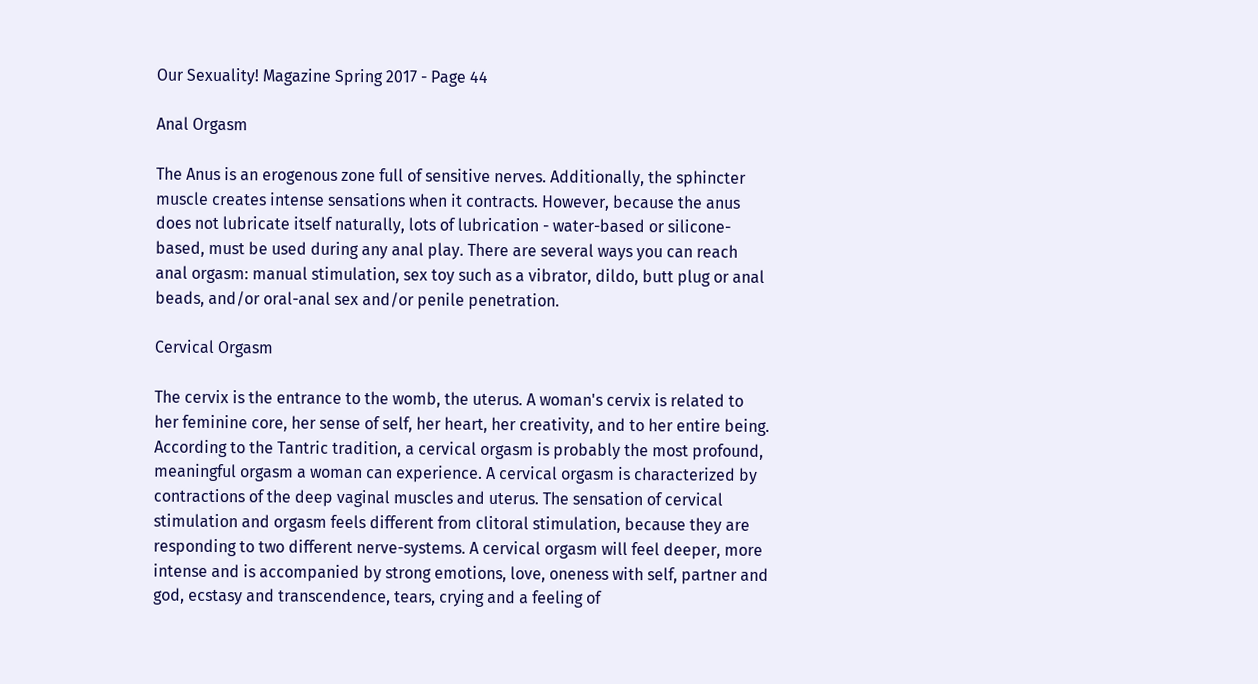Our Sexuality! Magazine Spring 2017 - Page 44

Anal Orgasm

The Anus is an erogenous zone full of sensitive nerves. Additionally, the sphincter muscle creates intense sensations when it contracts. However, because the anus does not lubricate itself naturally, lots of lubrication - water-based or silicone-based, must be used during any anal play. There are several ways you can reach anal orgasm: manual stimulation, sex toy such as a vibrator, dildo, butt plug or anal beads, and/or oral-anal sex and/or penile penetration.

Cervical Orgasm

The cervix is the entrance to the womb, the uterus. A woman's cervix is related to her feminine core, her sense of self, her heart, her creativity, and to her entire being. According to the Tantric tradition, a cervical orgasm is probably the most profound, meaningful orgasm a woman can experience. A cervical orgasm is characterized by contractions of the deep vaginal muscles and uterus. The sensation of cervical stimulation and orgasm feels different from clitoral stimulation, because they are responding to two different nerve-systems. A cervical orgasm will feel deeper, more intense and is accompanied by strong emotions, love, oneness with self, partner and god, ecstasy and transcendence, tears, crying and a feeling of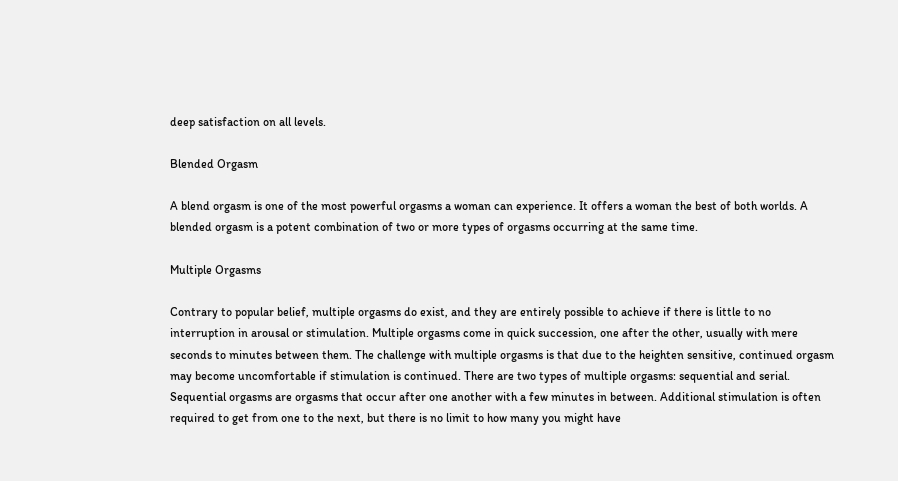deep satisfaction on all levels.

Blended Orgasm

A blend orgasm is one of the most powerful orgasms a woman can experience. It offers a woman the best of both worlds. A blended orgasm is a potent combination of two or more types of orgasms occurring at the same time.

Multiple Orgasms

Contrary to popular belief, multiple orgasms do exist, and they are entirely possible to achieve if there is little to no interruption in arousal or stimulation. Multiple orgasms come in quick succession, one after the other, usually with mere seconds to minutes between them. The challenge with multiple orgasms is that due to the heighten sensitive, continued orgasm may become uncomfortable if stimulation is continued. There are two types of multiple orgasms: sequential and serial. Sequential orgasms are orgasms that occur after one another with a few minutes in between. Additional stimulation is often required to get from one to the next, but there is no limit to how many you might have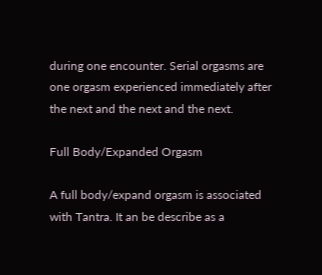during one encounter. Serial orgasms are one orgasm experienced immediately after the next and the next and the next.

Full Body/Expanded Orgasm

A full body/expand orgasm is associated with Tantra. It an be describe as a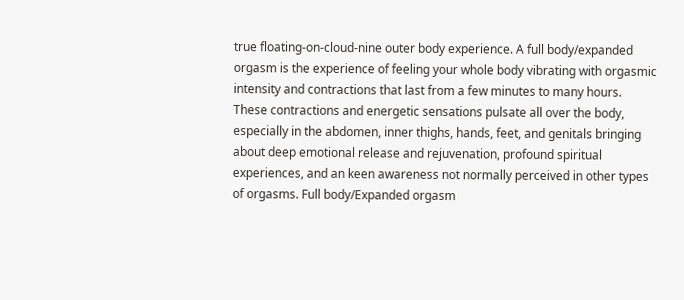true floating-on-cloud-nine outer body experience. A full body/expanded orgasm is the experience of feeling your whole body vibrating with orgasmic intensity and contractions that last from a few minutes to many hours. These contractions and energetic sensations pulsate all over the body, especially in the abdomen, inner thighs, hands, feet, and genitals bringing about deep emotional release and rejuvenation, profound spiritual experiences, and an keen awareness not normally perceived in other types of orgasms. Full body/Expanded orgasm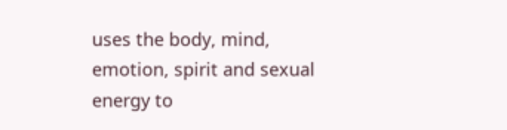uses the body, mind, emotion, spirit and sexual energy to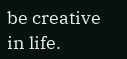be creative in life.